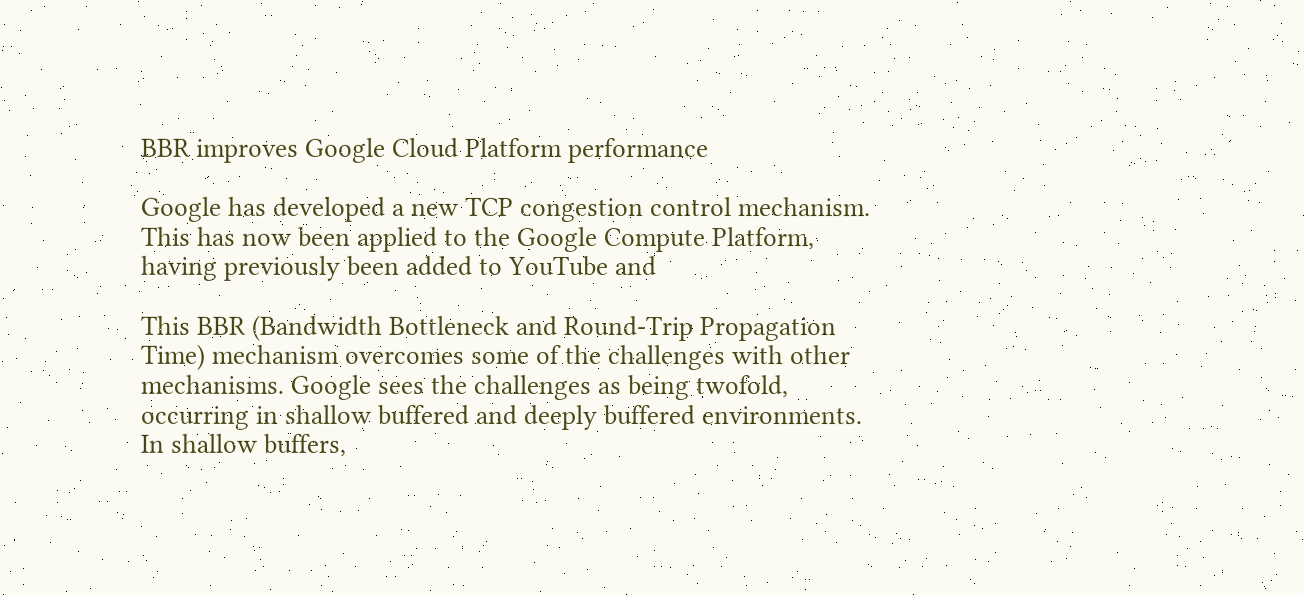BBR improves Google Cloud Platform performance

Google has developed a new TCP congestion control mechanism. This has now been applied to the Google Compute Platform, having previously been added to YouTube and

This BBR (Bandwidth Bottleneck and Round-Trip Propagation Time) mechanism overcomes some of the challenges with other mechanisms. Google sees the challenges as being twofold, occurring in shallow buffered and deeply buffered environments. In shallow buffers,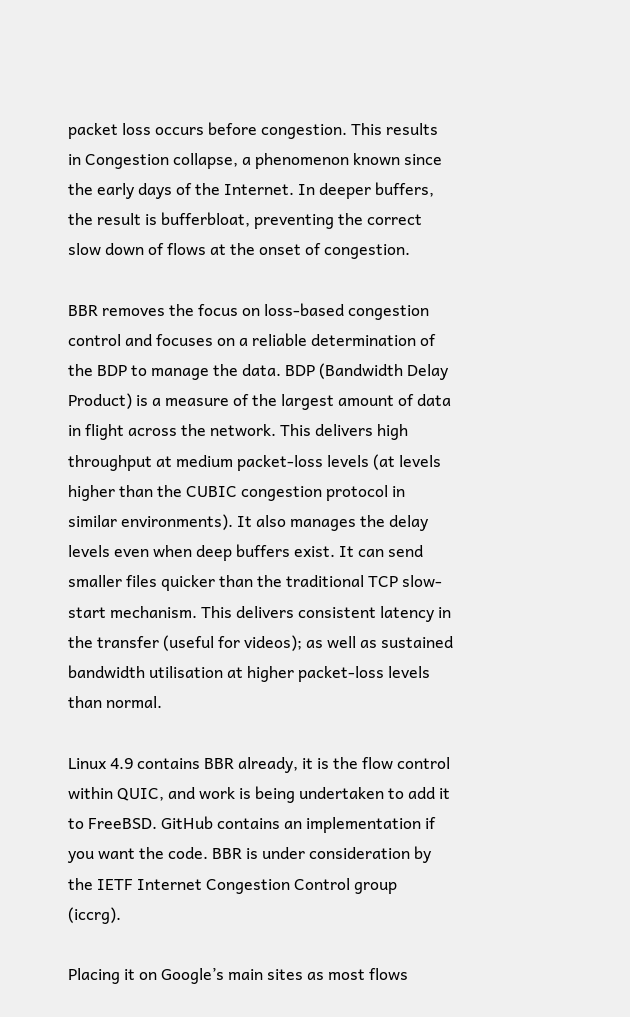packet loss occurs before congestion. This results in Congestion collapse, a phenomenon known since the early days of the Internet. In deeper buffers, the result is bufferbloat, preventing the correct slow down of flows at the onset of congestion.

BBR removes the focus on loss-based congestion control and focuses on a reliable determination of the BDP to manage the data. BDP (Bandwidth Delay Product) is a measure of the largest amount of data in flight across the network. This delivers high throughput at medium packet-loss levels (at levels higher than the CUBIC congestion protocol in similar environments). It also manages the delay levels even when deep buffers exist. It can send smaller files quicker than the traditional TCP slow-start mechanism. This delivers consistent latency in the transfer (useful for videos); as well as sustained bandwidth utilisation at higher packet-loss levels than normal.

Linux 4.9 contains BBR already, it is the flow control within QUIC, and work is being undertaken to add it to FreeBSD. GitHub contains an implementation if you want the code. BBR is under consideration by the IETF Internet Congestion Control group (iccrg).

Placing it on Google’s main sites as most flows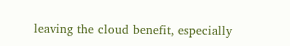leaving the cloud benefit, especially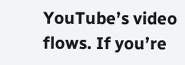YouTube’s video flows. If you’re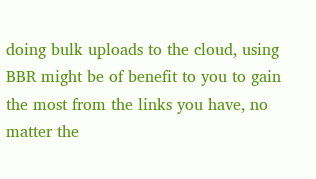doing bulk uploads to the cloud, using BBR might be of benefit to you to gain the most from the links you have, no matter the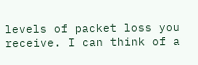levels of packet loss you receive. I can think of a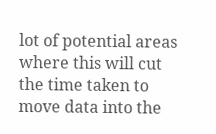lot of potential areas where this will cut the time taken to move data into the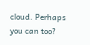cloud. Perhaps you can too?